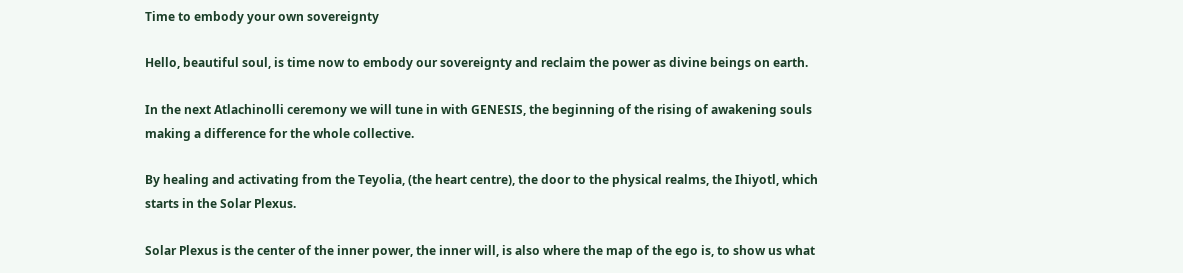Time to embody your own sovereignty

Hello, beautiful soul, is time now to embody our sovereignty and reclaim the power as divine beings on earth.

In the next Atlachinolli ceremony we will tune in with GENESIS, the beginning of the rising of awakening souls making a difference for the whole collective.

By healing and activating from the Teyolia, (the heart centre), the door to the physical realms, the Ihiyotl, which starts in the Solar Plexus.

Solar Plexus is the center of the inner power, the inner will, is also where the map of the ego is, to show us what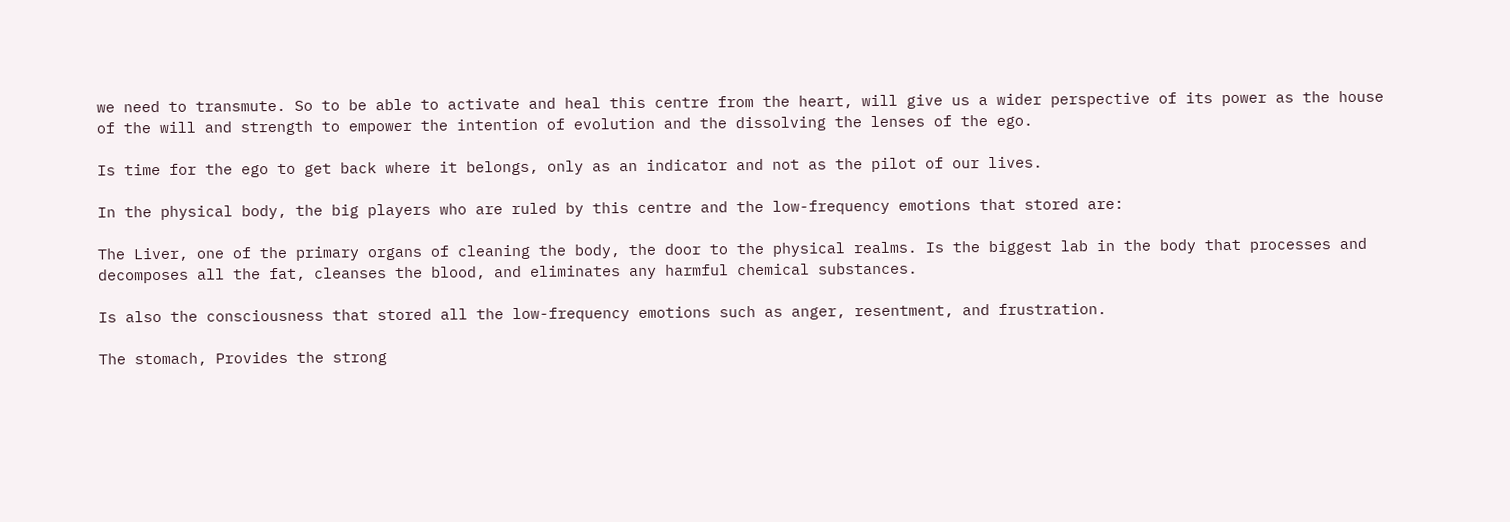we need to transmute. So to be able to activate and heal this centre from the heart, will give us a wider perspective of its power as the house of the will and strength to empower the intention of evolution and the dissolving the lenses of the ego.

Is time for the ego to get back where it belongs, only as an indicator and not as the pilot of our lives.

In the physical body, the big players who are ruled by this centre and the low-frequency emotions that stored are:

The Liver, one of the primary organs of cleaning the body, the door to the physical realms. Is the biggest lab in the body that processes and decomposes all the fat, cleanses the blood, and eliminates any harmful chemical substances.

Is also the consciousness that stored all the low-frequency emotions such as anger, resentment, and frustration.

The stomach, Provides the strong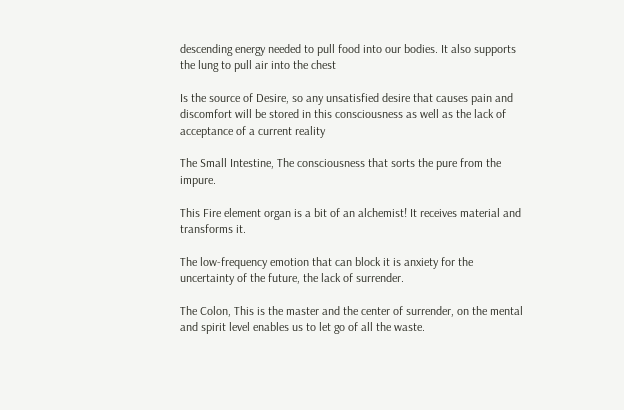descending energy needed to pull food into our bodies. It also supports the lung to pull air into the chest

Is the source of Desire, so any unsatisfied desire that causes pain and discomfort will be stored in this consciousness as well as the lack of acceptance of a current reality

The Small Intestine, The consciousness that sorts the pure from the impure.

This Fire element organ is a bit of an alchemist! It receives material and transforms it.

The low-frequency emotion that can block it is anxiety for the uncertainty of the future, the lack of surrender.

The Colon, This is the master and the center of surrender, on the mental and spirit level enables us to let go of all the waste.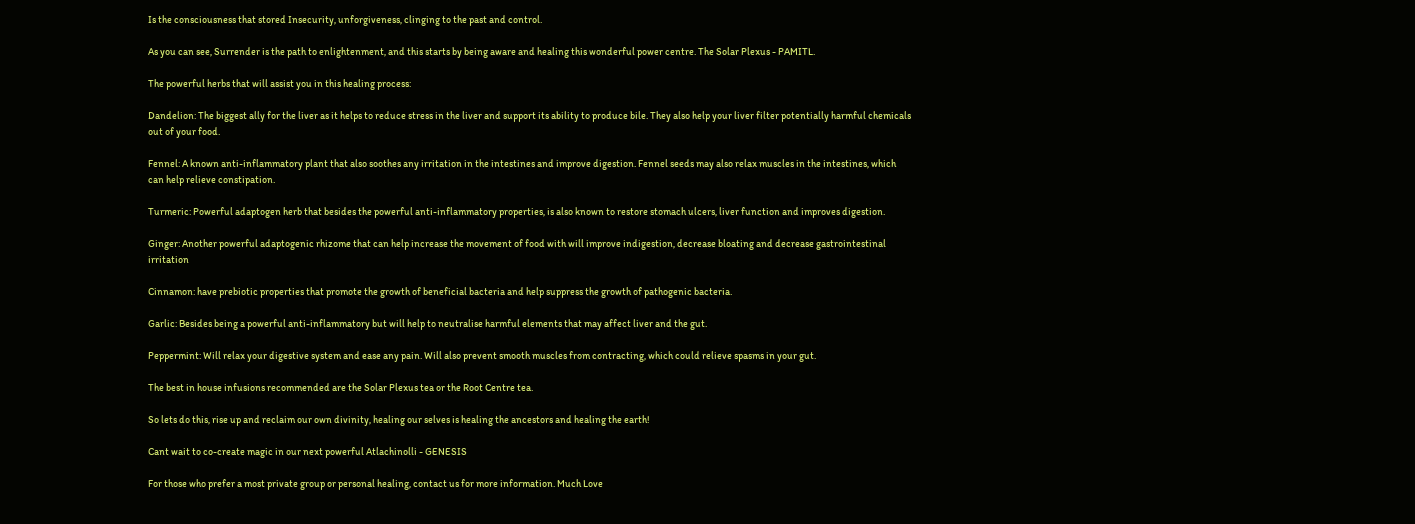Is the consciousness that stored Insecurity, unforgiveness, clinging to the past and control.

As you can see, Surrender is the path to enlightenment, and this starts by being aware and healing this wonderful power centre. The Solar Plexus - PAMITL.

The powerful herbs that will assist you in this healing process:

Dandelion: The biggest ally for the liver as it helps to reduce stress in the liver and support its ability to produce bile. They also help your liver filter potentially harmful chemicals out of your food.

Fennel: A known anti-inflammatory plant that also soothes any irritation in the intestines and improve digestion. Fennel seeds may also relax muscles in the intestines, which can help relieve constipation.

Turmeric: Powerful adaptogen herb that besides the powerful anti-inflammatory properties, is also known to restore stomach ulcers, liver function and improves digestion.

Ginger: Another powerful adaptogenic rhizome that can help increase the movement of food with will improve indigestion, decrease bloating and decrease gastrointestinal irritation

Cinnamon: have prebiotic properties that promote the growth of beneficial bacteria and help suppress the growth of pathogenic bacteria.

Garlic: Besides being a powerful anti-inflammatory but will help to neutralise harmful elements that may affect liver and the gut.

Peppermint: Will relax your digestive system and ease any pain. Will also prevent smooth muscles from contracting, which could relieve spasms in your gut.

The best in house infusions recommended are the Solar Plexus tea or the Root Centre tea.

So lets do this, rise up and reclaim our own divinity, healing our selves is healing the ancestors and healing the earth!

Cant wait to co-create magic in our next powerful Atlachinolli - GENESIS

For those who prefer a most private group or personal healing, contact us for more information. Much Love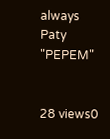always Paty "PEPEM"


28 views0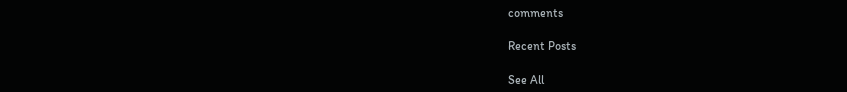comments

Recent Posts

See All